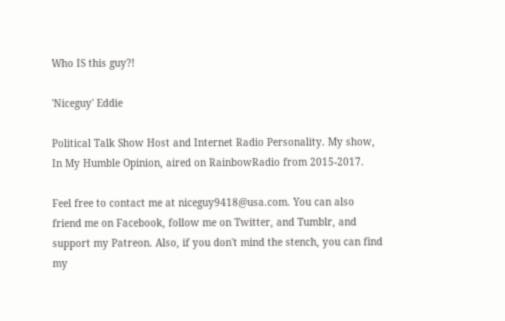Who IS this guy?!

'Niceguy' Eddie

Political Talk Show Host and Internet Radio Personality. My show, In My Humble Opinion, aired on RainbowRadio from 2015-2017.

Feel free to contact me at niceguy9418@usa.com. You can also friend me on Facebook, follow me on Twitter, and Tumblr, and support my Patreon. Also, if you don't mind the stench, you can find my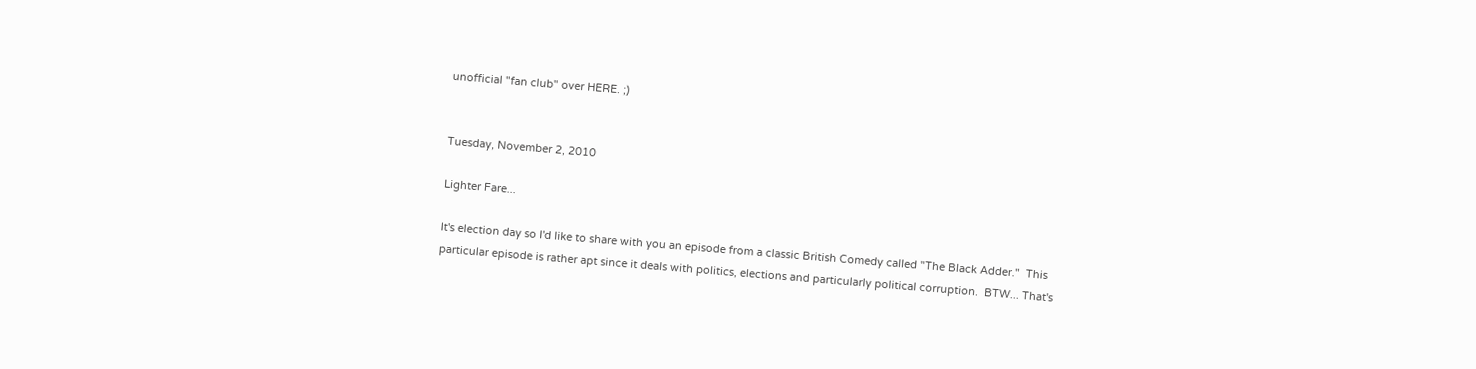unofficial "fan club" over HERE. ;)


Tuesday, November 2, 2010

Lighter Fare...

It's election day so I'd like to share with you an episode from a classic British Comedy called "The Black Adder."  This particular episode is rather apt since it deals with politics, elections and particularly political corruption.  BTW... That's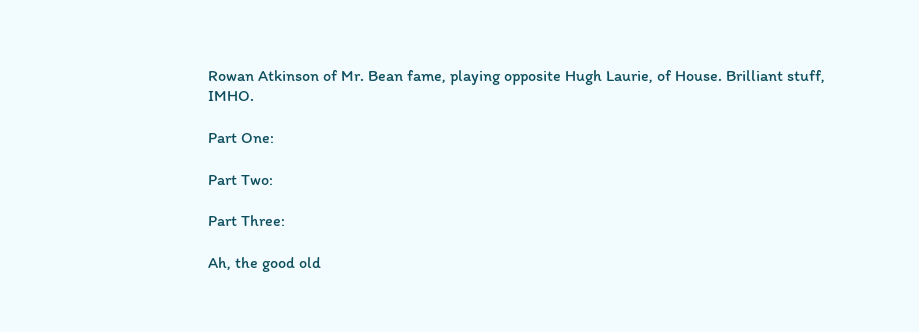Rowan Atkinson of Mr. Bean fame, playing opposite Hugh Laurie, of House. Brilliant stuff, IMHO.

Part One:

Part Two:

Part Three:

Ah, the good old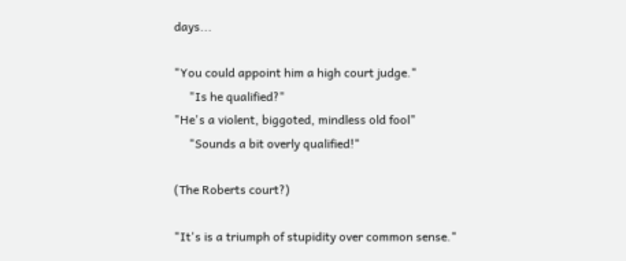days...

"You could appoint him a high court judge."
     "Is he qualified?"
"He's a violent, biggoted, mindless old fool"
     "Sounds a bit overly qualified!"

(The Roberts court?)

"It's is a triumph of stupidity over common sense."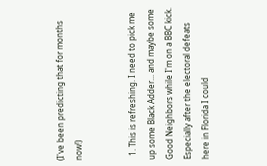(I've been predicting that for months now!)


  1. This is refreshing. I need to pick me up some Black Adder... and maybe some Good Neighbors while I'm on a BBC kick. Especially after the electoral defeats here in Florida I could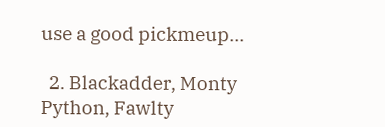use a good pickmeup...

  2. Blackadder, Monty Python, Fawlty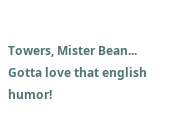Towers, Mister Bean... Gotta love that english humor!